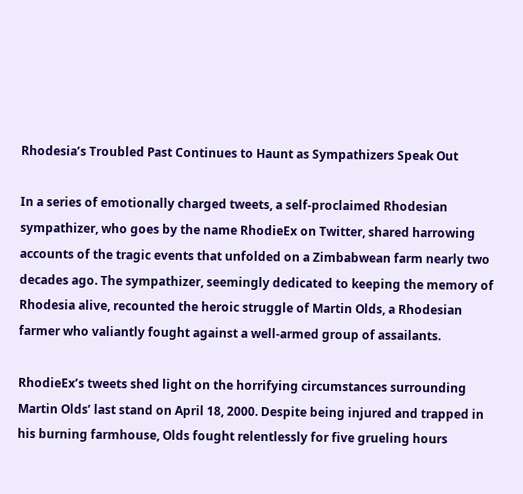Rhodesia’s Troubled Past Continues to Haunt as Sympathizers Speak Out

In a series of emotionally charged tweets, a self-proclaimed Rhodesian sympathizer, who goes by the name RhodieEx on Twitter, shared harrowing accounts of the tragic events that unfolded on a Zimbabwean farm nearly two decades ago. The sympathizer, seemingly dedicated to keeping the memory of Rhodesia alive, recounted the heroic struggle of Martin Olds, a Rhodesian farmer who valiantly fought against a well-armed group of assailants.

RhodieEx’s tweets shed light on the horrifying circumstances surrounding Martin Olds’ last stand on April 18, 2000. Despite being injured and trapped in his burning farmhouse, Olds fought relentlessly for five grueling hours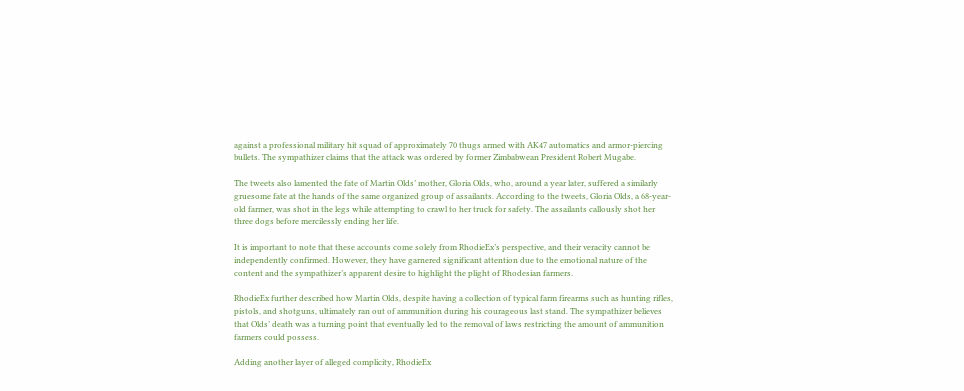against a professional military hit squad of approximately 70 thugs armed with AK47 automatics and armor-piercing bullets. The sympathizer claims that the attack was ordered by former Zimbabwean President Robert Mugabe.

The tweets also lamented the fate of Martin Olds’ mother, Gloria Olds, who, around a year later, suffered a similarly gruesome fate at the hands of the same organized group of assailants. According to the tweets, Gloria Olds, a 68-year-old farmer, was shot in the legs while attempting to crawl to her truck for safety. The assailants callously shot her three dogs before mercilessly ending her life.

It is important to note that these accounts come solely from RhodieEx’s perspective, and their veracity cannot be independently confirmed. However, they have garnered significant attention due to the emotional nature of the content and the sympathizer’s apparent desire to highlight the plight of Rhodesian farmers.

RhodieEx further described how Martin Olds, despite having a collection of typical farm firearms such as hunting rifles, pistols, and shotguns, ultimately ran out of ammunition during his courageous last stand. The sympathizer believes that Olds’ death was a turning point that eventually led to the removal of laws restricting the amount of ammunition farmers could possess.

Adding another layer of alleged complicity, RhodieEx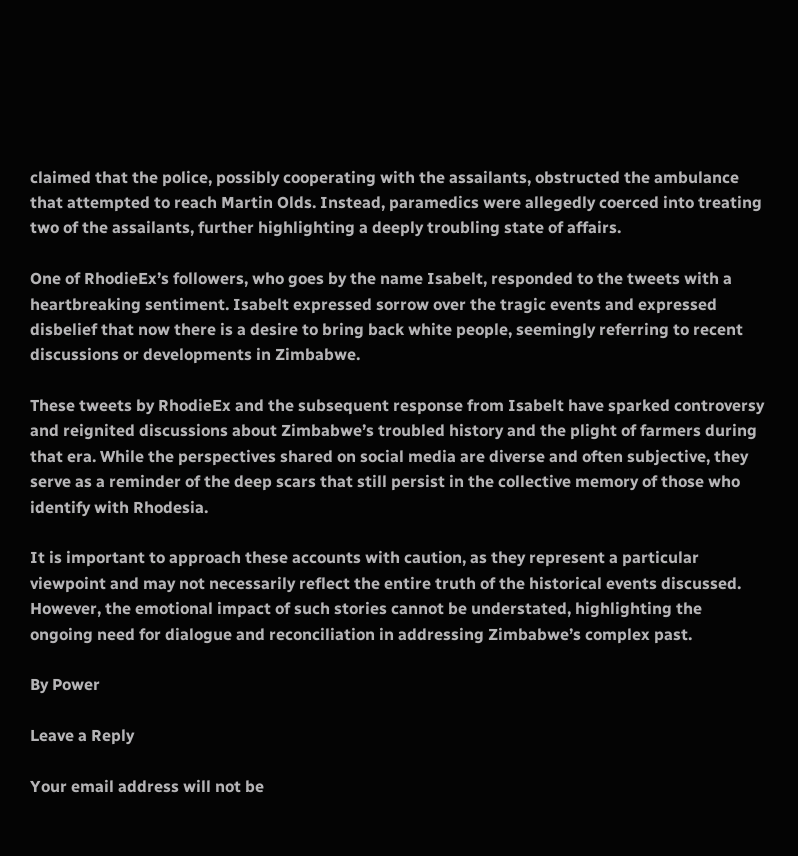claimed that the police, possibly cooperating with the assailants, obstructed the ambulance that attempted to reach Martin Olds. Instead, paramedics were allegedly coerced into treating two of the assailants, further highlighting a deeply troubling state of affairs.

One of RhodieEx’s followers, who goes by the name Isabelt, responded to the tweets with a heartbreaking sentiment. Isabelt expressed sorrow over the tragic events and expressed disbelief that now there is a desire to bring back white people, seemingly referring to recent discussions or developments in Zimbabwe.

These tweets by RhodieEx and the subsequent response from Isabelt have sparked controversy and reignited discussions about Zimbabwe’s troubled history and the plight of farmers during that era. While the perspectives shared on social media are diverse and often subjective, they serve as a reminder of the deep scars that still persist in the collective memory of those who identify with Rhodesia.

It is important to approach these accounts with caution, as they represent a particular viewpoint and may not necessarily reflect the entire truth of the historical events discussed. However, the emotional impact of such stories cannot be understated, highlighting the ongoing need for dialogue and reconciliation in addressing Zimbabwe’s complex past.

By Power

Leave a Reply

Your email address will not be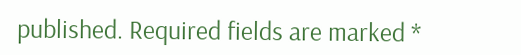published. Required fields are marked *